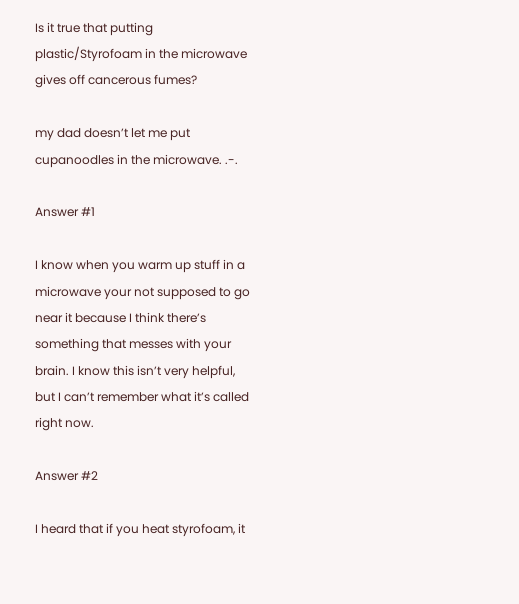Is it true that putting plastic/Styrofoam in the microwave gives off cancerous fumes?

my dad doesn’t let me put cupanoodles in the microwave. .-.

Answer #1

I know when you warm up stuff in a microwave your not supposed to go near it because I think there’s something that messes with your brain. I know this isn’t very helpful, but I can’t remember what it’s called right now.

Answer #2

I heard that if you heat styrofoam, it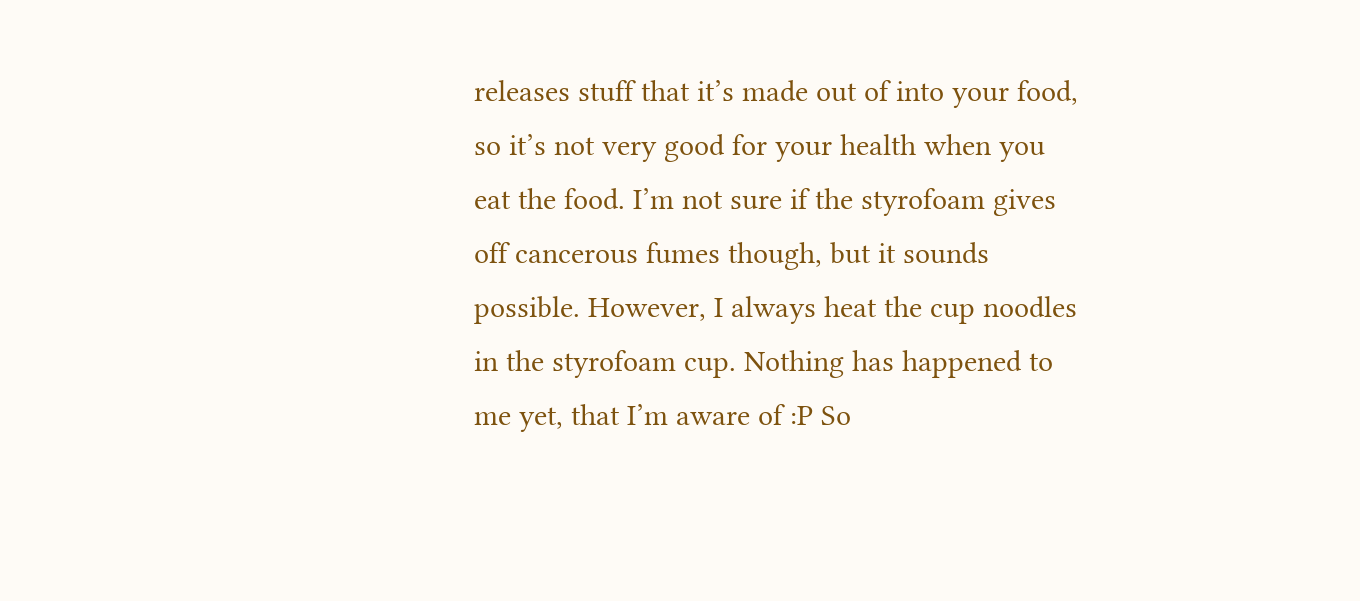releases stuff that it’s made out of into your food, so it’s not very good for your health when you eat the food. I’m not sure if the styrofoam gives off cancerous fumes though, but it sounds possible. However, I always heat the cup noodles in the styrofoam cup. Nothing has happened to me yet, that I’m aware of :P So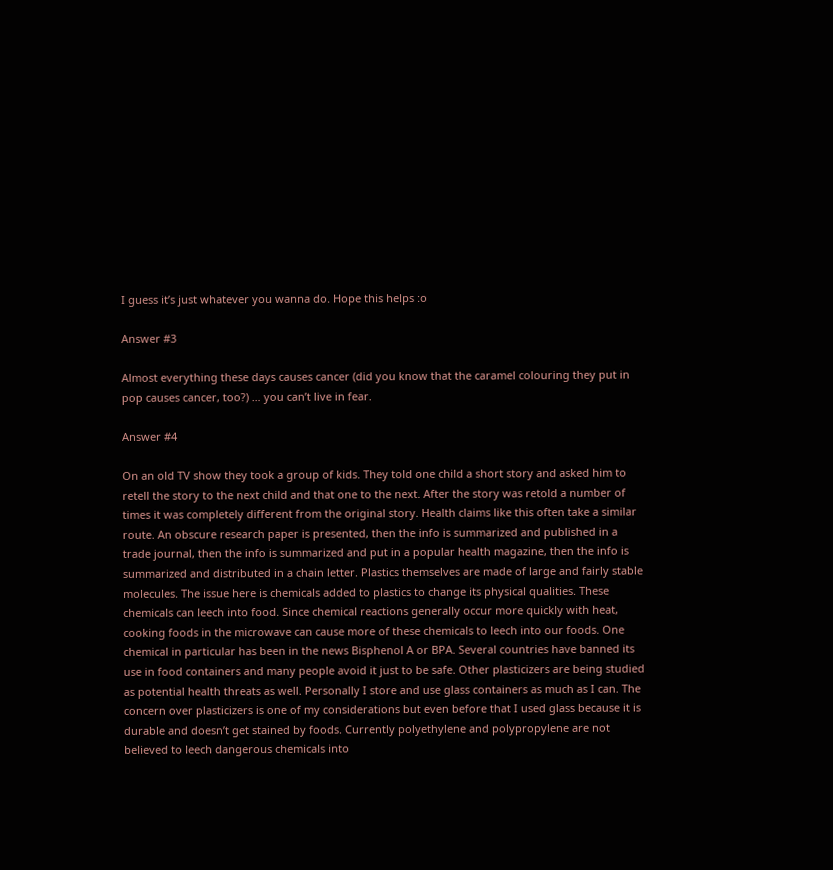I guess it’s just whatever you wanna do. Hope this helps :o

Answer #3

Almost everything these days causes cancer (did you know that the caramel colouring they put in pop causes cancer, too?) … you can’t live in fear.

Answer #4

On an old TV show they took a group of kids. They told one child a short story and asked him to retell the story to the next child and that one to the next. After the story was retold a number of times it was completely different from the original story. Health claims like this often take a similar route. An obscure research paper is presented, then the info is summarized and published in a trade journal, then the info is summarized and put in a popular health magazine, then the info is summarized and distributed in a chain letter. Plastics themselves are made of large and fairly stable molecules. The issue here is chemicals added to plastics to change its physical qualities. These chemicals can leech into food. Since chemical reactions generally occur more quickly with heat, cooking foods in the microwave can cause more of these chemicals to leech into our foods. One chemical in particular has been in the news Bisphenol A or BPA. Several countries have banned its use in food containers and many people avoid it just to be safe. Other plasticizers are being studied as potential health threats as well. Personally I store and use glass containers as much as I can. The concern over plasticizers is one of my considerations but even before that I used glass because it is durable and doesn’t get stained by foods. Currently polyethylene and polypropylene are not believed to leech dangerous chemicals into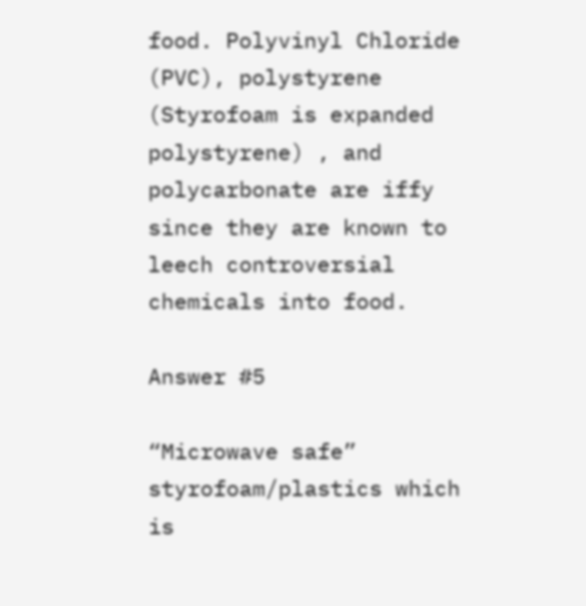food. Polyvinyl Chloride (PVC), polystyrene (Styrofoam is expanded polystyrene) , and polycarbonate are iffy since they are known to leech controversial chemicals into food.

Answer #5

“Microwave safe” styrofoam/plastics which is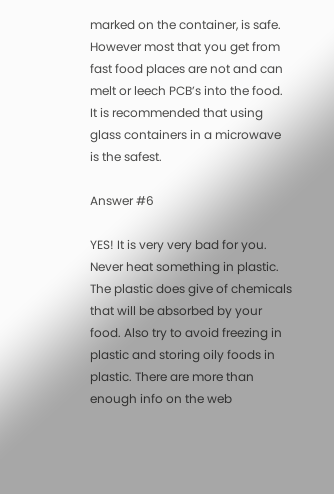marked on the container, is safe. However most that you get from fast food places are not and can melt or leech PCB’s into the food. It is recommended that using glass containers in a microwave is the safest.

Answer #6

YES! It is very very bad for you. Never heat something in plastic. The plastic does give of chemicals that will be absorbed by your food. Also try to avoid freezing in plastic and storing oily foods in plastic. There are more than enough info on the web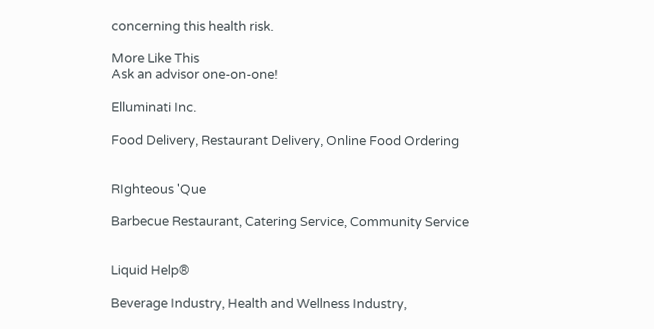concerning this health risk.

More Like This
Ask an advisor one-on-one!

Elluminati Inc.

Food Delivery, Restaurant Delivery, Online Food Ordering


RIghteous 'Que

Barbecue Restaurant, Catering Service, Community Service


Liquid Help®

Beverage Industry, Health and Wellness Industry,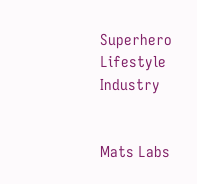Superhero Lifestyle Industry


Mats Labs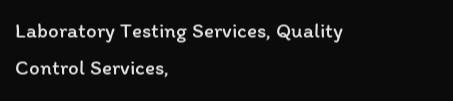Laboratory Testing Services, Quality Control Services,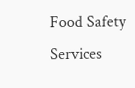Food Safety Services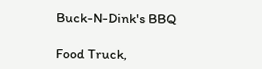Buck-N-Dink's BBQ

Food Truck,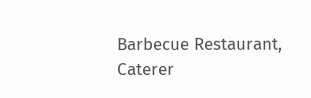Barbecue Restaurant, Caterer